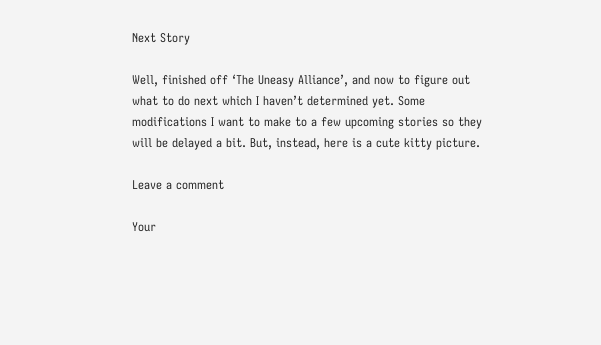Next Story

Well, finished off ‘The Uneasy Alliance’, and now to figure out what to do next which I haven’t determined yet. Some modifications I want to make to a few upcoming stories so they will be delayed a bit. But, instead, here is a cute kitty picture.

Leave a comment

Your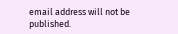email address will not be published.